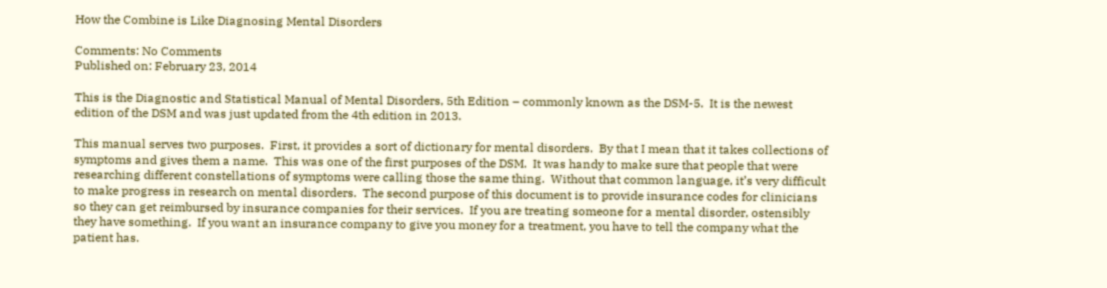How the Combine is Like Diagnosing Mental Disorders

Comments: No Comments
Published on: February 23, 2014

This is the Diagnostic and Statistical Manual of Mental Disorders, 5th Edition – commonly known as the DSM-5.  It is the newest edition of the DSM and was just updated from the 4th edition in 2013.

This manual serves two purposes.  First, it provides a sort of dictionary for mental disorders.  By that I mean that it takes collections of symptoms and gives them a name.  This was one of the first purposes of the DSM.  It was handy to make sure that people that were researching different constellations of symptoms were calling those the same thing.  Without that common language, it’s very difficult to make progress in research on mental disorders.  The second purpose of this document is to provide insurance codes for clinicians so they can get reimbursed by insurance companies for their services.  If you are treating someone for a mental disorder, ostensibly they have something.  If you want an insurance company to give you money for a treatment, you have to tell the company what the patient has.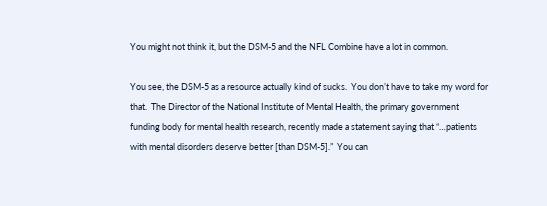You might not think it, but the DSM-5 and the NFL Combine have a lot in common.

You see, the DSM-5 as a resource actually kind of sucks.  You don’t have to take my word for that.  The Director of the National Institute of Mental Health, the primary government funding body for mental health research, recently made a statement saying that “…patients with mental disorders deserve better [than DSM-5].”  You can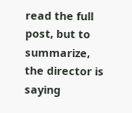read the full post, but to summarize, the director is saying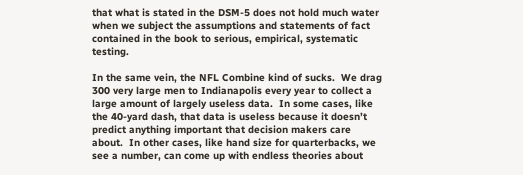that what is stated in the DSM-5 does not hold much water when we subject the assumptions and statements of fact contained in the book to serious, empirical, systematic testing.

In the same vein, the NFL Combine kind of sucks.  We drag 300 very large men to Indianapolis every year to collect a large amount of largely useless data.  In some cases, like the 40-yard dash, that data is useless because it doesn’t predict anything important that decision makers care about.  In other cases, like hand size for quarterbacks, we see a number, can come up with endless theories about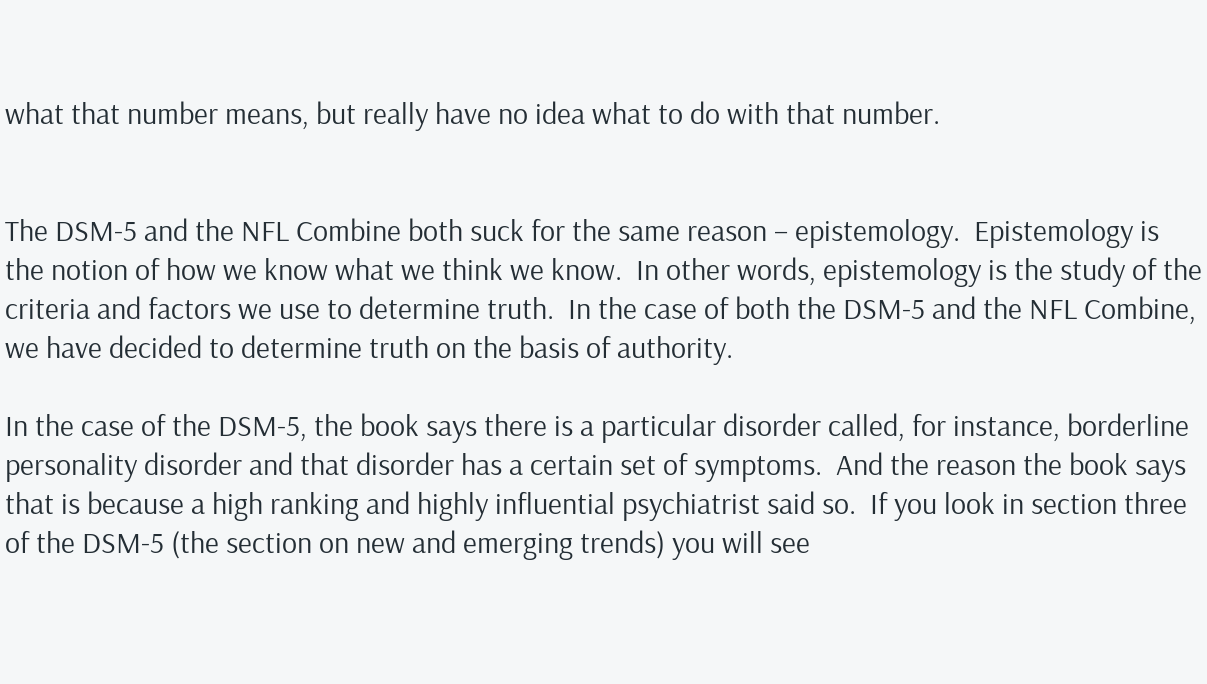what that number means, but really have no idea what to do with that number.


The DSM-5 and the NFL Combine both suck for the same reason – epistemology.  Epistemology is the notion of how we know what we think we know.  In other words, epistemology is the study of the criteria and factors we use to determine truth.  In the case of both the DSM-5 and the NFL Combine, we have decided to determine truth on the basis of authority.

In the case of the DSM-5, the book says there is a particular disorder called, for instance, borderline personality disorder and that disorder has a certain set of symptoms.  And the reason the book says that is because a high ranking and highly influential psychiatrist said so.  If you look in section three of the DSM-5 (the section on new and emerging trends) you will see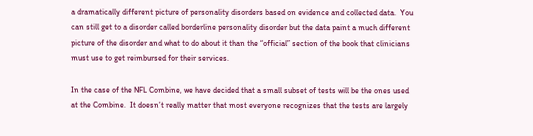a dramatically different picture of personality disorders based on evidence and collected data.  You can still get to a disorder called borderline personality disorder but the data paint a much different picture of the disorder and what to do about it than the “official” section of the book that clinicians must use to get reimbursed for their services.

In the case of the NFL Combine, we have decided that a small subset of tests will be the ones used at the Combine.  It doesn’t really matter that most everyone recognizes that the tests are largely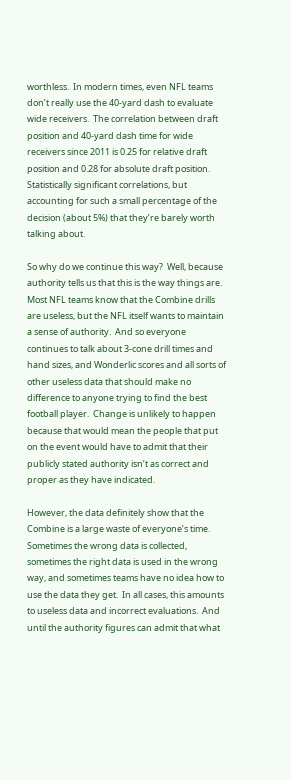worthless.  In modern times, even NFL teams don’t really use the 40-yard dash to evaluate wide receivers.  The correlation between draft position and 40-yard dash time for wide receivers since 2011 is 0.25 for relative draft position and 0.28 for absolute draft position.  Statistically significant correlations, but accounting for such a small percentage of the decision (about 5%) that they’re barely worth talking about.

So why do we continue this way?  Well, because authority tells us that this is the way things are.  Most NFL teams know that the Combine drills are useless, but the NFL itself wants to maintain a sense of authority.  And so everyone continues to talk about 3-cone drill times and hand sizes, and Wonderlic scores and all sorts of other useless data that should make no difference to anyone trying to find the best football player.  Change is unlikely to happen because that would mean the people that put on the event would have to admit that their publicly stated authority isn’t as correct and proper as they have indicated.

However, the data definitely show that the Combine is a large waste of everyone’s time.  Sometimes the wrong data is collected, sometimes the right data is used in the wrong way, and sometimes teams have no idea how to use the data they get.  In all cases, this amounts to useless data and incorrect evaluations.  And until the authority figures can admit that what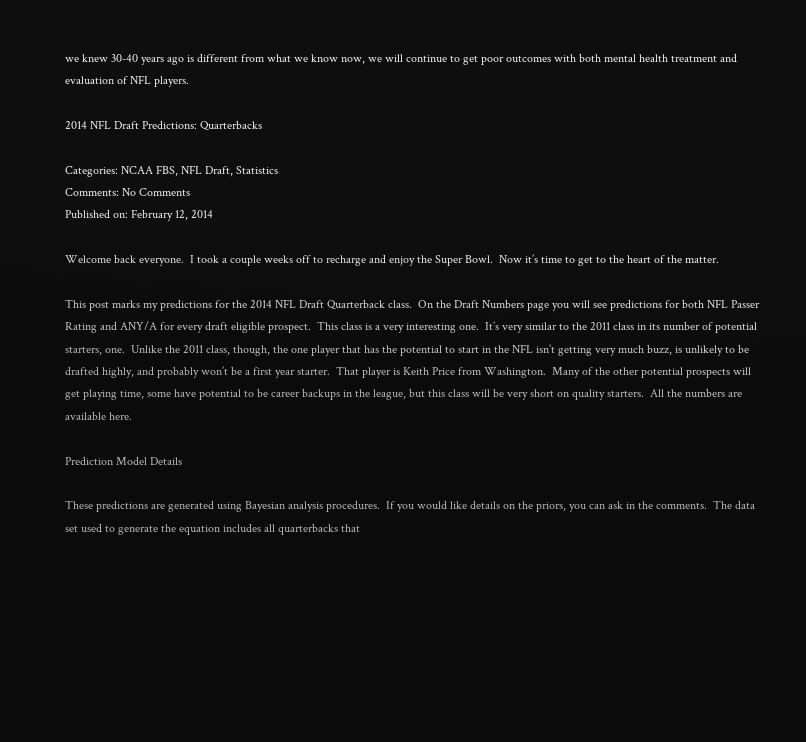we knew 30-40 years ago is different from what we know now, we will continue to get poor outcomes with both mental health treatment and evaluation of NFL players.

2014 NFL Draft Predictions: Quarterbacks

Categories: NCAA FBS, NFL Draft, Statistics
Comments: No Comments
Published on: February 12, 2014

Welcome back everyone.  I took a couple weeks off to recharge and enjoy the Super Bowl.  Now it’s time to get to the heart of the matter.

This post marks my predictions for the 2014 NFL Draft Quarterback class.  On the Draft Numbers page you will see predictions for both NFL Passer Rating and ANY/A for every draft eligible prospect.  This class is a very interesting one.  It’s very similar to the 2011 class in its number of potential starters, one.  Unlike the 2011 class, though, the one player that has the potential to start in the NFL isn’t getting very much buzz, is unlikely to be drafted highly, and probably won’t be a first year starter.  That player is Keith Price from Washington.  Many of the other potential prospects will get playing time, some have potential to be career backups in the league, but this class will be very short on quality starters.  All the numbers are available here.

Prediction Model Details

These predictions are generated using Bayesian analysis procedures.  If you would like details on the priors, you can ask in the comments.  The data set used to generate the equation includes all quarterbacks that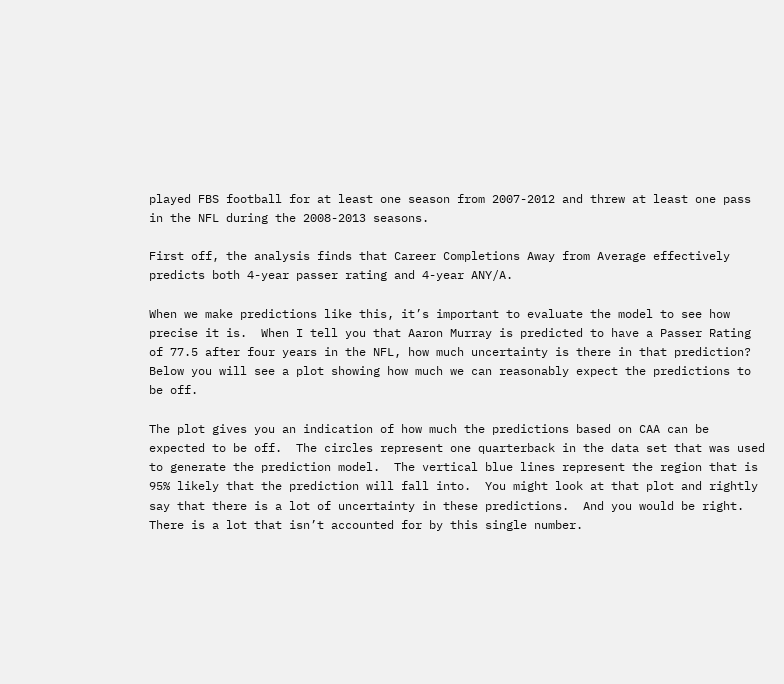played FBS football for at least one season from 2007-2012 and threw at least one pass in the NFL during the 2008-2013 seasons.

First off, the analysis finds that Career Completions Away from Average effectively predicts both 4-year passer rating and 4-year ANY/A.

When we make predictions like this, it’s important to evaluate the model to see how precise it is.  When I tell you that Aaron Murray is predicted to have a Passer Rating of 77.5 after four years in the NFL, how much uncertainty is there in that prediction?  Below you will see a plot showing how much we can reasonably expect the predictions to be off.

The plot gives you an indication of how much the predictions based on CAA can be expected to be off.  The circles represent one quarterback in the data set that was used to generate the prediction model.  The vertical blue lines represent the region that is 95% likely that the prediction will fall into.  You might look at that plot and rightly say that there is a lot of uncertainty in these predictions.  And you would be right.  There is a lot that isn’t accounted for by this single number.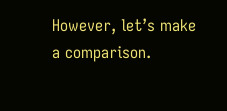However, let’s make a comparison.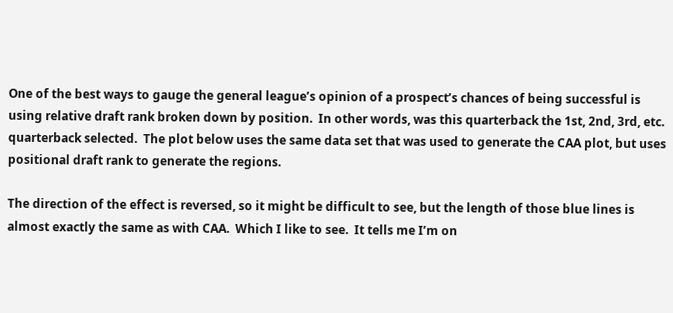One of the best ways to gauge the general league’s opinion of a prospect’s chances of being successful is using relative draft rank broken down by position.  In other words, was this quarterback the 1st, 2nd, 3rd, etc. quarterback selected.  The plot below uses the same data set that was used to generate the CAA plot, but uses positional draft rank to generate the regions.

The direction of the effect is reversed, so it might be difficult to see, but the length of those blue lines is almost exactly the same as with CAA.  Which I like to see.  It tells me I’m on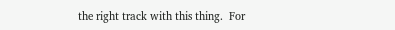the right track with this thing.  For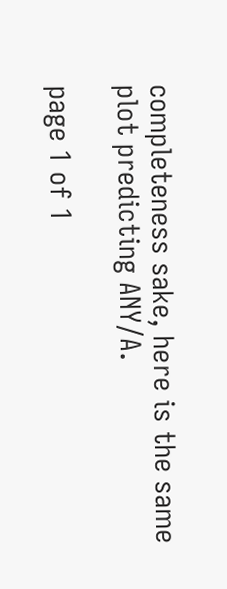completeness sake, here is the same plot predicting ANY/A.

page 1 of 1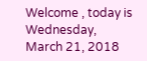Welcome , today is Wednesday, March 21, 2018